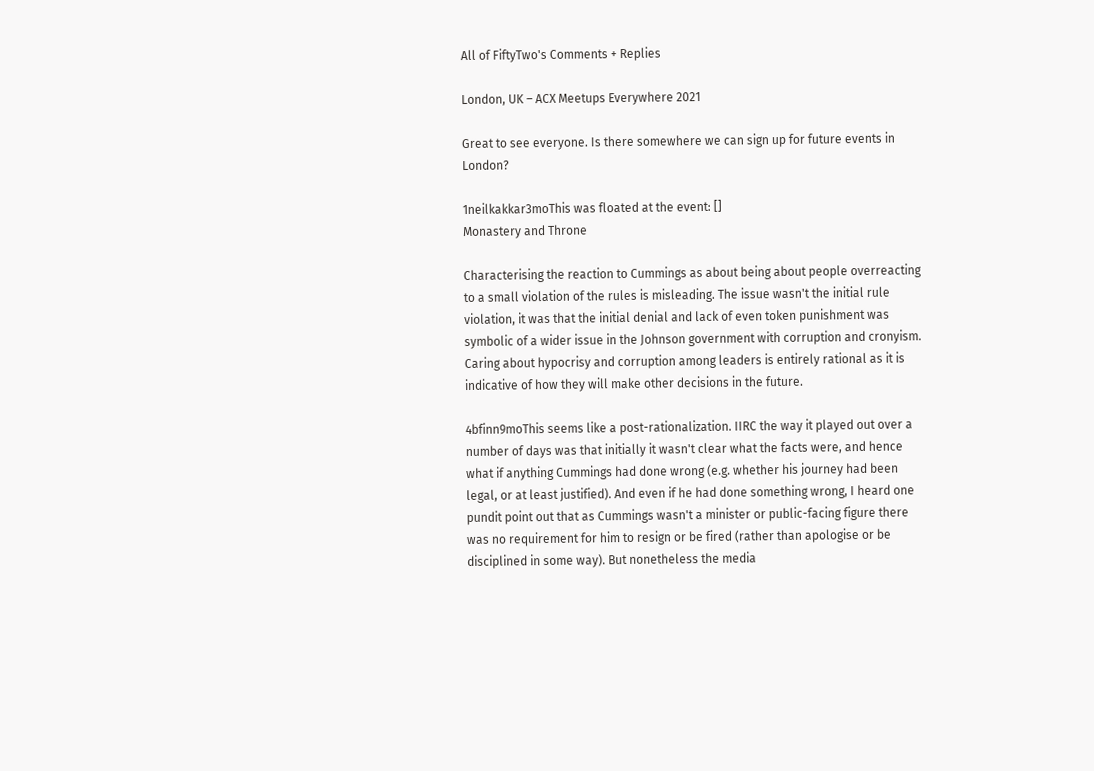All of FiftyTwo's Comments + Replies

London, UK – ACX Meetups Everywhere 2021

Great to see everyone. Is there somewhere we can sign up for future events in London?

1neilkakkar3moThis was floated at the event: []
Monastery and Throne

Characterising the reaction to Cummings as about being about people overreacting to a small violation of the rules is misleading. The issue wasn't the initial rule violation, it was that the initial denial and lack of even token punishment was symbolic of a wider issue in the Johnson government with corruption and cronyism. Caring about hypocrisy and corruption among leaders is entirely rational as it is indicative of how they will make other decisions in the future.

4bfinn9moThis seems like a post-rationalization. IIRC the way it played out over a number of days was that initially it wasn't clear what the facts were, and hence what if anything Cummings had done wrong (e.g. whether his journey had been legal, or at least justified). And even if he had done something wrong, I heard one pundit point out that as Cummings wasn't a minister or public-facing figure there was no requirement for him to resign or be fired (rather than apologise or be disciplined in some way). But nonetheless the media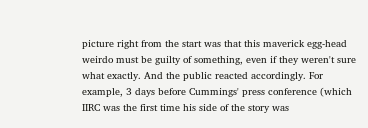picture right from the start was that this maverick egg-head weirdo must be guilty of something, even if they weren't sure what exactly. And the public reacted accordingly. For example, 3 days before Cummings' press conference (which IIRC was the first time his side of the story was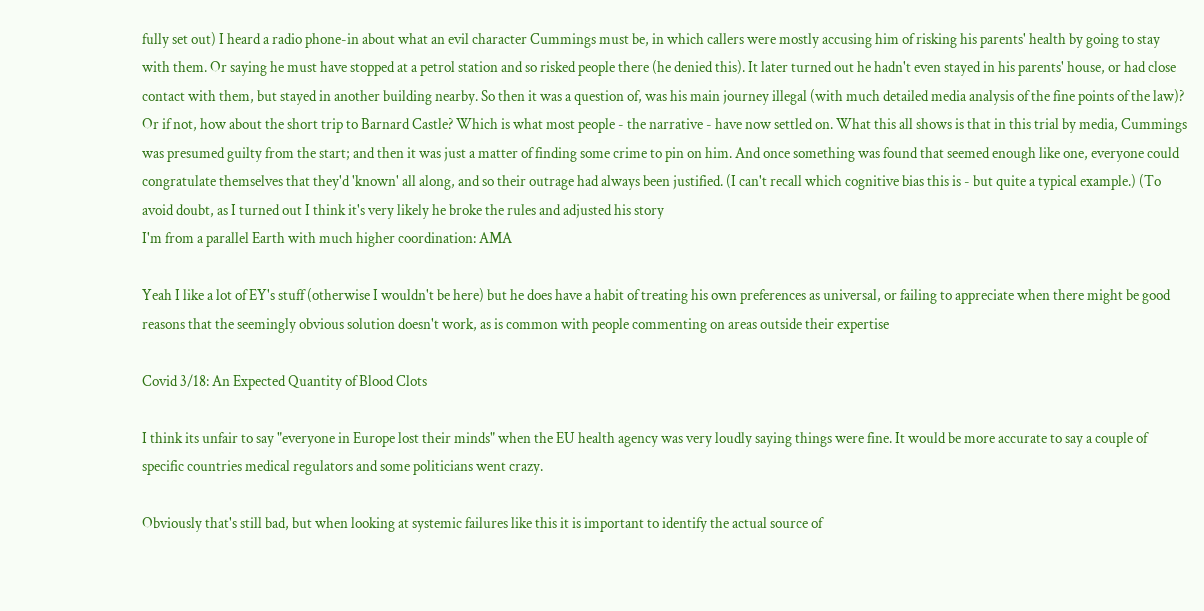fully set out) I heard a radio phone-in about what an evil character Cummings must be, in which callers were mostly accusing him of risking his parents' health by going to stay with them. Or saying he must have stopped at a petrol station and so risked people there (he denied this). It later turned out he hadn't even stayed in his parents' house, or had close contact with them, but stayed in another building nearby. So then it was a question of, was his main journey illegal (with much detailed media analysis of the fine points of the law)? Or if not, how about the short trip to Barnard Castle? Which is what most people - the narrative - have now settled on. What this all shows is that in this trial by media, Cummings was presumed guilty from the start; and then it was just a matter of finding some crime to pin on him. And once something was found that seemed enough like one, everyone could congratulate themselves that they'd 'known' all along, and so their outrage had always been justified. (I can't recall which cognitive bias this is - but quite a typical example.) (To avoid doubt, as I turned out I think it's very likely he broke the rules and adjusted his story
I'm from a parallel Earth with much higher coordination: AMA

Yeah I like a lot of EY's stuff (otherwise I wouldn't be here) but he does have a habit of treating his own preferences as universal, or failing to appreciate when there might be good reasons that the seemingly obvious solution doesn't work, as is common with people commenting on areas outside their expertise

Covid 3/18: An Expected Quantity of Blood Clots

I think its unfair to say "everyone in Europe lost their minds" when the EU health agency was very loudly saying things were fine. It would be more accurate to say a couple of specific countries medical regulators and some politicians went crazy.

Obviously that's still bad, but when looking at systemic failures like this it is important to identify the actual source of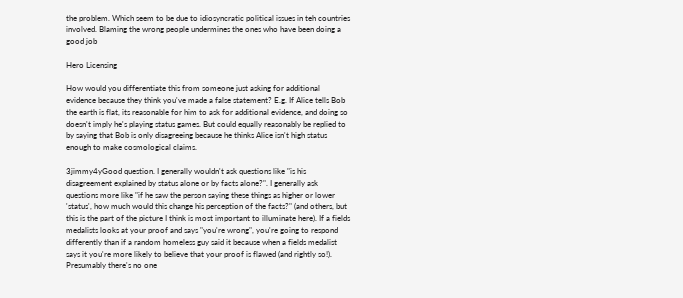the problem. Which seem to be due to idiosyncratic political issues in teh countries involved. Blaming the wrong people undermines the ones who have been doing a good job

Hero Licensing

How would you differentiate this from someone just asking for additional evidence because they think you've made a false statement? E.g. If Alice tells Bob the earth is flat, its reasonable for him to ask for additional evidence, and doing so doesn't imply he's playing status games. But could equally reasonably be replied to by saying that Bob is only disagreeing because he thinks Alice isn't high status enough to make cosmological claims.

3jimmy4yGood question. I generally wouldn't ask questions like "is his disagreement explained by status alone or by facts alone?". I generally ask questions more like "if he saw the person saying these things as higher or lower 'status', how much would this change his perception of the facts?" (and others, but this is the part of the picture I think is most important to illuminate here). If a fields medalists looks at your proof and says "you're wrong", you're going to respond differently than if a random homeless guy said it because when a fields medalist says it you're more likely to believe that your proof is flawed (and rightly so!). Presumably there's no one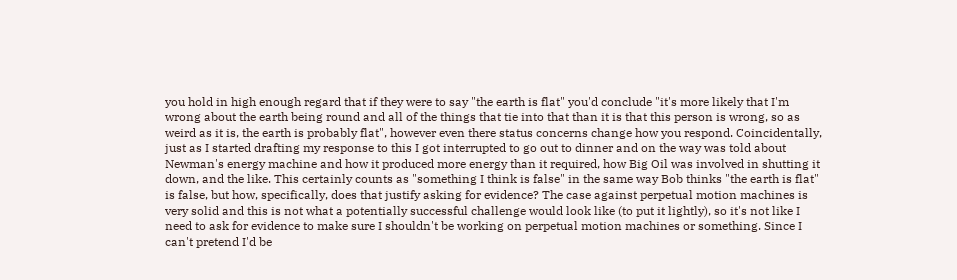you hold in high enough regard that if they were to say "the earth is flat" you'd conclude "it's more likely that I'm wrong about the earth being round and all of the things that tie into that than it is that this person is wrong, so as weird as it is, the earth is probably flat", however even there status concerns change how you respond. Coincidentally, just as I started drafting my response to this I got interrupted to go out to dinner and on the way was told about Newman's energy machine and how it produced more energy than it required, how Big Oil was involved in shutting it down, and the like. This certainly counts as "something I think is false" in the same way Bob thinks "the earth is flat" is false, but how, specifically, does that justify asking for evidence? The case against perpetual motion machines is very solid and this is not what a potentially successful challenge would look like (to put it lightly), so it's not like I need to ask for evidence to make sure I shouldn't be working on perpetual motion machines or something. Since I can't pretend I'd be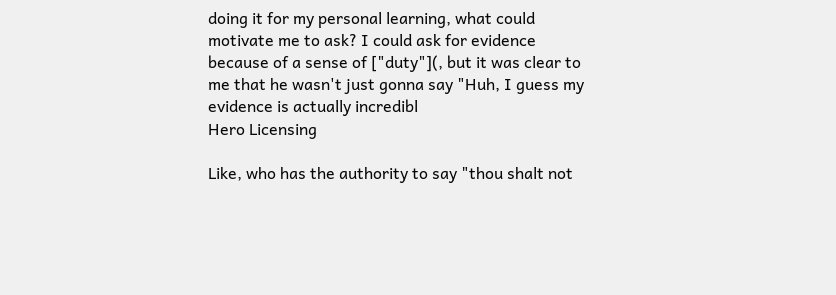doing it for my personal learning, what could motivate me to ask? I could ask for evidence because of a sense of ["duty"](, but it was clear to me that he wasn't just gonna say "Huh, I guess my evidence is actually incredibl
Hero Licensing

Like, who has the authority to say "thou shalt not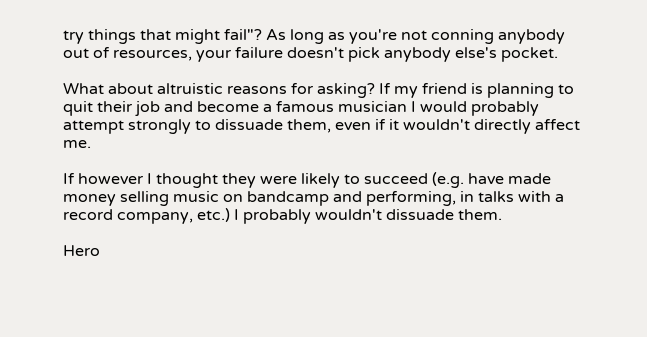try things that might fail"? As long as you're not conning anybody out of resources, your failure doesn't pick anybody else's pocket.

What about altruistic reasons for asking? If my friend is planning to quit their job and become a famous musician I would probably attempt strongly to dissuade them, even if it wouldn't directly affect me.

If however I thought they were likely to succeed (e.g. have made money selling music on bandcamp and performing, in talks with a record company, etc.) I probably wouldn't dissuade them.

Hero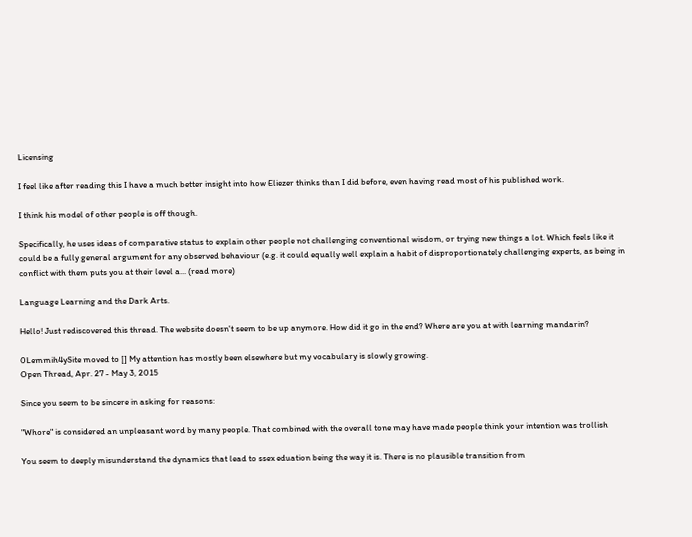Licensing

I feel like after reading this I have a much better insight into how Eliezer thinks than I did before, even having read most of his published work.

I think his model of other people is off though.

Specifically, he uses ideas of comparative status to explain other people not challenging conventional wisdom, or trying new things a lot. Which feels like it could be a fully general argument for any observed behaviour (e.g. it could equally well explain a habit of disproportionately challenging experts, as being in conflict with them puts you at their level a... (read more)

Language Learning and the Dark Arts.

Hello! Just rediscovered this thread. The website doesn't seem to be up anymore. How did it go in the end? Where are you at with learning mandarin?

0Lemmih4ySite moved to [] My attention has mostly been elsewhere but my vocabulary is slowly growing.
Open Thread, Apr. 27 - May 3, 2015

Since you seem to be sincere in asking for reasons:

"Whore" is considered an unpleasant word by many people. That combined with the overall tone may have made people think your intention was trollish

You seem to deeply misunderstand the dynamics that lead to ssex eduation being the way it is. There is no plausible transition from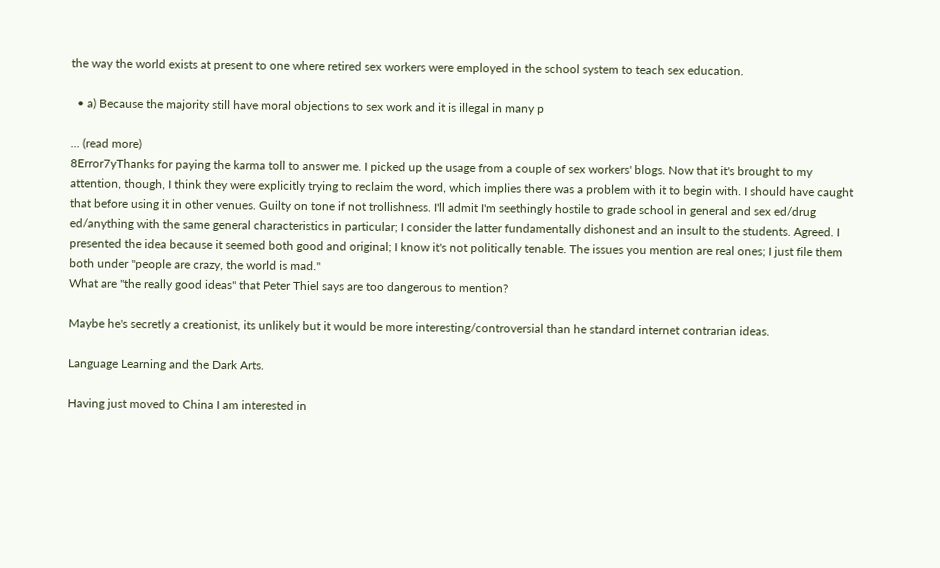the way the world exists at present to one where retired sex workers were employed in the school system to teach sex education.

  • a) Because the majority still have moral objections to sex work and it is illegal in many p

... (read more)
8Error7yThanks for paying the karma toll to answer me. I picked up the usage from a couple of sex workers' blogs. Now that it's brought to my attention, though, I think they were explicitly trying to reclaim the word, which implies there was a problem with it to begin with. I should have caught that before using it in other venues. Guilty on tone if not trollishness. I'll admit I'm seethingly hostile to grade school in general and sex ed/drug ed/anything with the same general characteristics in particular; I consider the latter fundamentally dishonest and an insult to the students. Agreed. I presented the idea because it seemed both good and original; I know it's not politically tenable. The issues you mention are real ones; I just file them both under "people are crazy, the world is mad."
What are "the really good ideas" that Peter Thiel says are too dangerous to mention?

Maybe he's secretly a creationist, its unlikely but it would be more interesting/controversial than he standard internet contrarian ideas.

Language Learning and the Dark Arts.

Having just moved to China I am interested in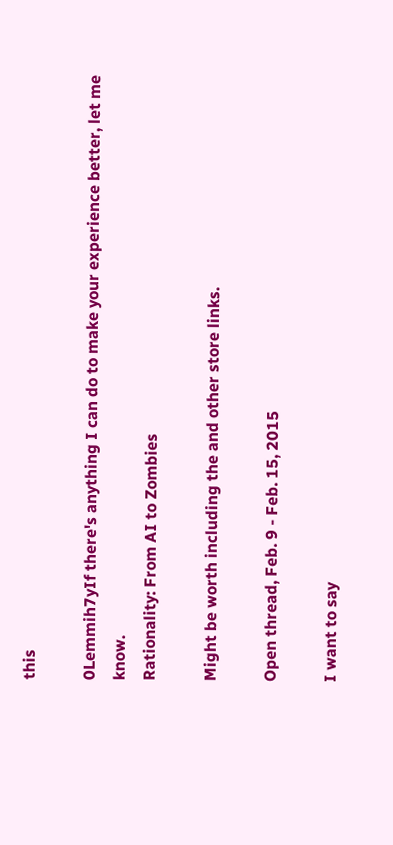this

0Lemmih7yIf there's anything I can do to make your experience better, let me know.
Rationality: From AI to Zombies

Might be worth including the and other store links.

Open thread, Feb. 9 - Feb. 15, 2015

I want to say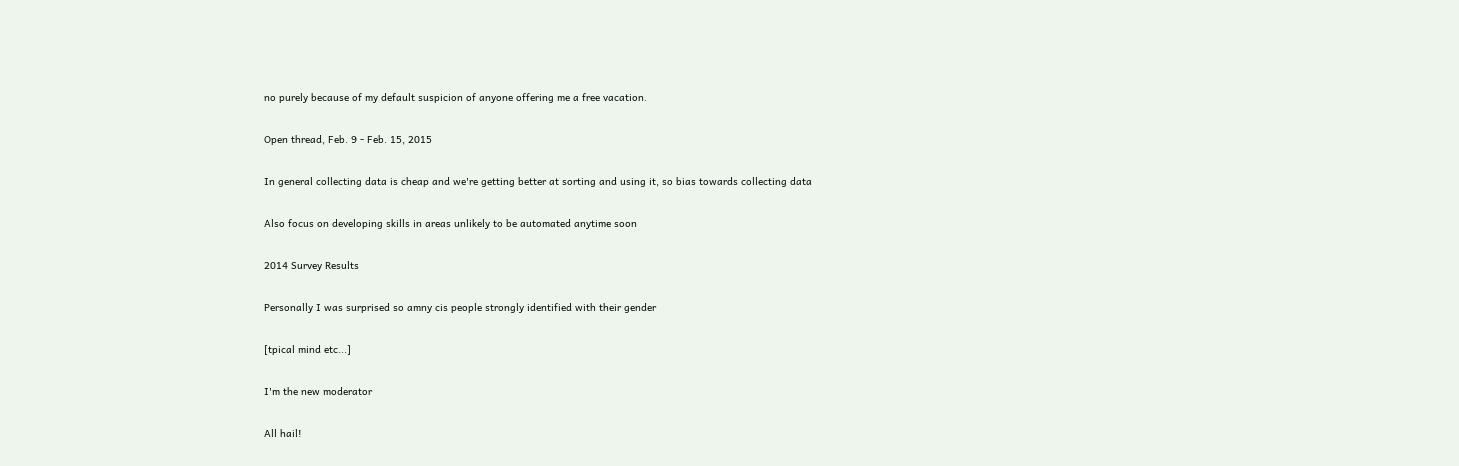no purely because of my default suspicion of anyone offering me a free vacation.

Open thread, Feb. 9 - Feb. 15, 2015

In general collecting data is cheap and we're getting better at sorting and using it, so bias towards collecting data

Also focus on developing skills in areas unlikely to be automated anytime soon

2014 Survey Results

Personally I was surprised so amny cis people strongly identified with their gender

[tpical mind etc...]

I'm the new moderator

All hail!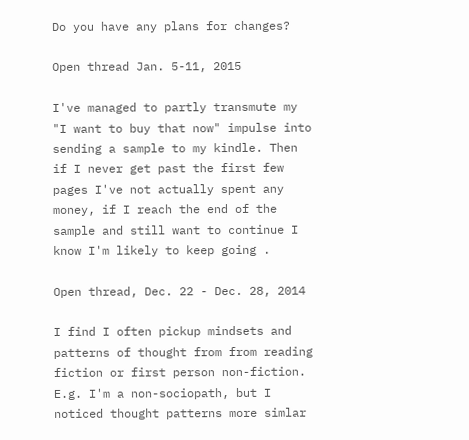Do you have any plans for changes?

Open thread Jan. 5-11, 2015

I've managed to partly transmute my "I want to buy that now" impulse into sending a sample to my kindle. Then if I never get past the first few pages I've not actually spent any money, if I reach the end of the sample and still want to continue I know I'm likely to keep going .

Open thread, Dec. 22 - Dec. 28, 2014

I find I often pickup mindsets and patterns of thought from from reading fiction or first person non-fiction. E.g. I'm a non-sociopath, but I noticed thought patterns more simlar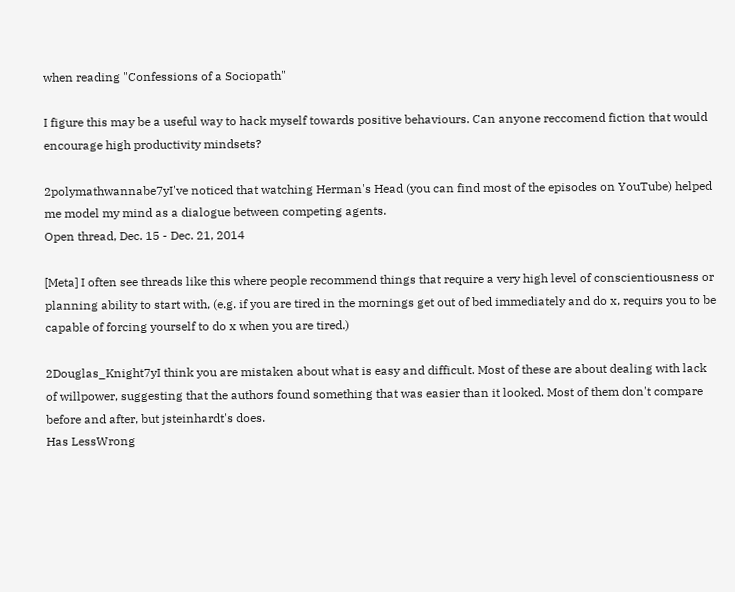when reading "Confessions of a Sociopath"

I figure this may be a useful way to hack myself towards positive behaviours. Can anyone reccomend fiction that would encourage high productivity mindsets?

2polymathwannabe7yI've noticed that watching Herman's Head (you can find most of the episodes on YouTube) helped me model my mind as a dialogue between competing agents.
Open thread, Dec. 15 - Dec. 21, 2014

[Meta] I often see threads like this where people recommend things that require a very high level of conscientiousness or planning ability to start with, (e.g. if you are tired in the mornings get out of bed immediately and do x, requirs you to be capable of forcing yourself to do x when you are tired.)

2Douglas_Knight7yI think you are mistaken about what is easy and difficult. Most of these are about dealing with lack of willpower, suggesting that the authors found something that was easier than it looked. Most of them don't compare before and after, but jsteinhardt's does.
Has LessWrong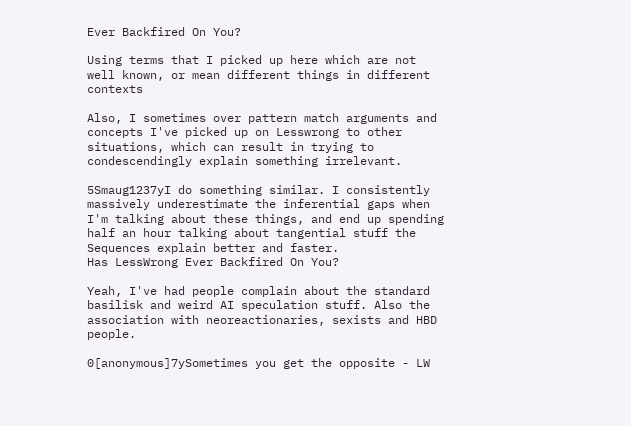Ever Backfired On You?

Using terms that I picked up here which are not well known, or mean different things in different contexts

Also, I sometimes over pattern match arguments and concepts I've picked up on Lesswrong to other situations, which can result in trying to condescendingly explain something irrelevant.

5Smaug1237yI do something similar. I consistently massively underestimate the inferential gaps when I'm talking about these things, and end up spending half an hour talking about tangential stuff the Sequences explain better and faster.
Has LessWrong Ever Backfired On You?

Yeah, I've had people complain about the standard basilisk and weird AI speculation stuff. Also the association with neoreactionaries, sexists and HBD people.

0[anonymous]7ySometimes you get the opposite - LW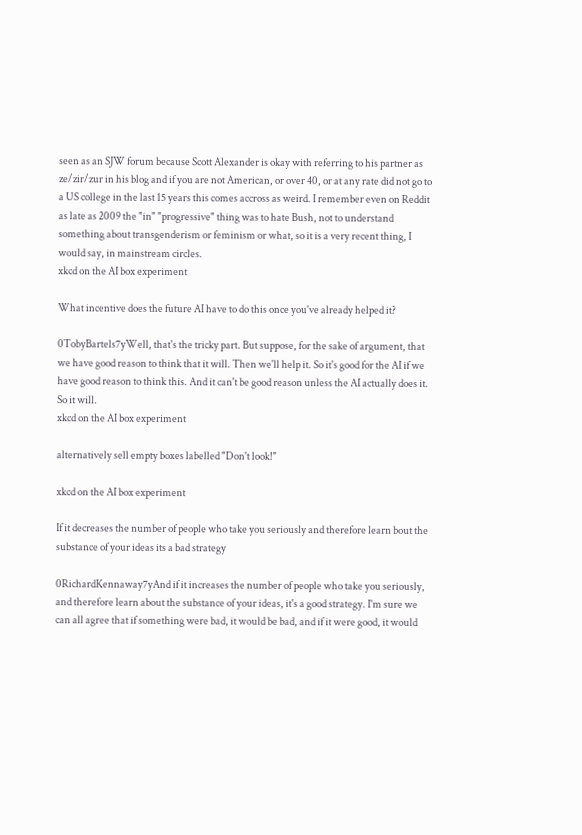seen as an SJW forum because Scott Alexander is okay with referring to his partner as ze/zir/zur in his blog and if you are not American, or over 40, or at any rate did not go to a US college in the last 15 years this comes accross as weird. I remember even on Reddit as late as 2009 the "in" "progressive" thing was to hate Bush, not to understand something about transgenderism or feminism or what, so it is a very recent thing, I would say, in mainstream circles.
xkcd on the AI box experiment

What incentive does the future AI have to do this once you've already helped it?

0TobyBartels7yWell, that's the tricky part. But suppose, for the sake of argument, that we have good reason to think that it will. Then we'll help it. So it's good for the AI if we have good reason to think this. And it can't be good reason unless the AI actually does it. So it will.
xkcd on the AI box experiment

alternatively sell empty boxes labelled "Don't look!"

xkcd on the AI box experiment

If it decreases the number of people who take you seriously and therefore learn bout the substance of your ideas its a bad strategy

0RichardKennaway7yAnd if it increases the number of people who take you seriously, and therefore learn about the substance of your ideas, it's a good strategy. I'm sure we can all agree that if something were bad, it would be bad, and if it were good, it would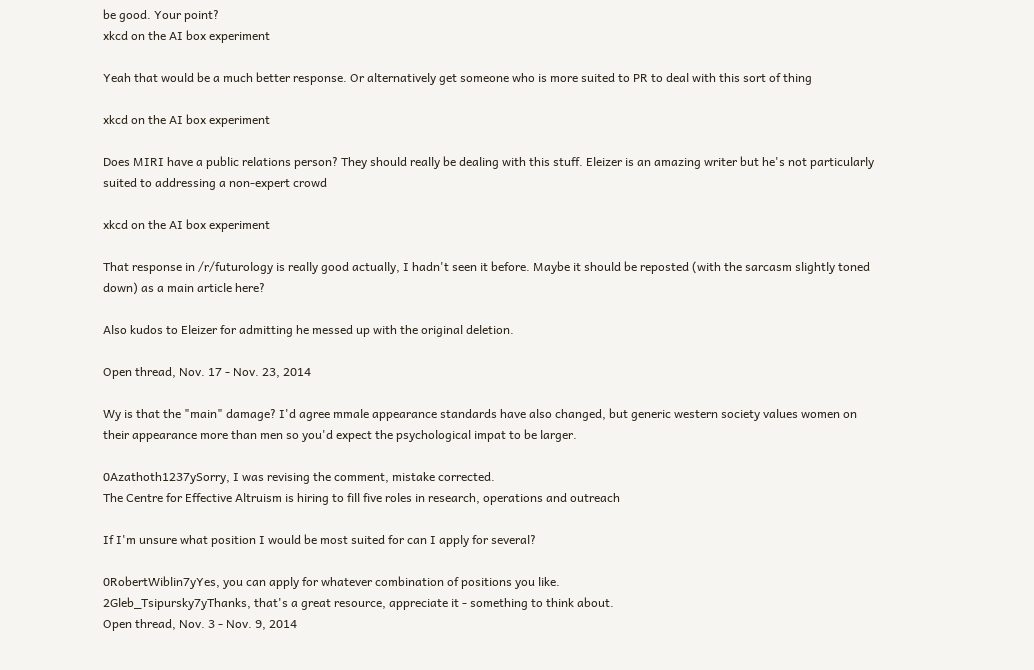be good. Your point?
xkcd on the AI box experiment

Yeah that would be a much better response. Or alternatively get someone who is more suited to PR to deal with this sort of thing

xkcd on the AI box experiment

Does MIRI have a public relations person? They should really be dealing with this stuff. Eleizer is an amazing writer but he's not particularly suited to addressing a non-expert crowd

xkcd on the AI box experiment

That response in /r/futurology is really good actually, I hadn't seen it before. Maybe it should be reposted (with the sarcasm slightly toned down) as a main article here?

Also kudos to Eleizer for admitting he messed up with the original deletion.

Open thread, Nov. 17 - Nov. 23, 2014

Wy is that the "main" damage? I'd agree mmale appearance standards have also changed, but generic western society values women on their appearance more than men so you'd expect the psychological impat to be larger.

0Azathoth1237ySorry, I was revising the comment, mistake corrected.
The Centre for Effective Altruism is hiring to fill five roles in research, operations and outreach

If I'm unsure what position I would be most suited for can I apply for several?

0RobertWiblin7yYes, you can apply for whatever combination of positions you like.
2Gleb_Tsipursky7yThanks, that's a great resource, appreciate it - something to think about.
Open thread, Nov. 3 - Nov. 9, 2014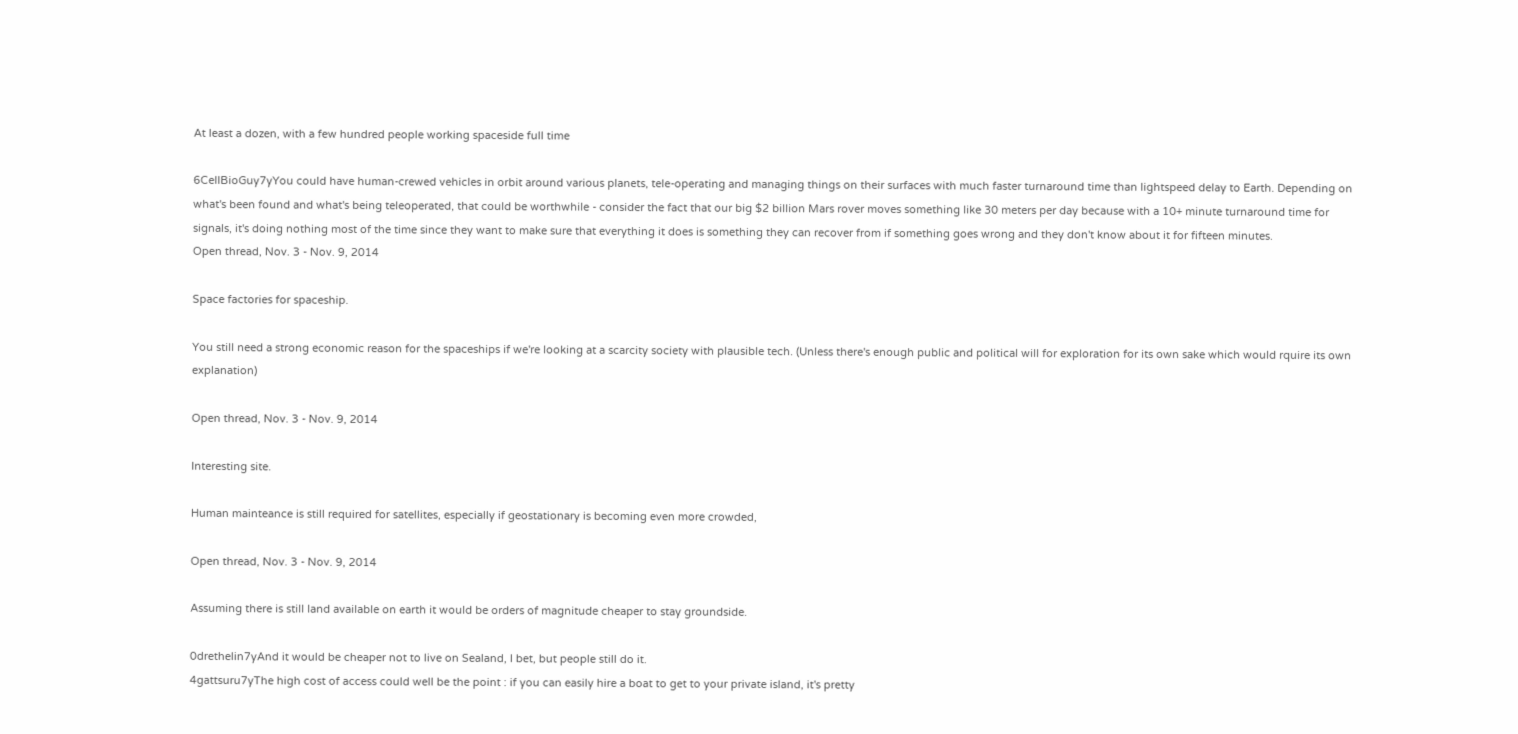At least a dozen, with a few hundred people working spaceside full time

6CellBioGuy7yYou could have human-crewed vehicles in orbit around various planets, tele-operating and managing things on their surfaces with much faster turnaround time than lightspeed delay to Earth. Depending on what's been found and what's being teleoperated, that could be worthwhile - consider the fact that our big $2 billion Mars rover moves something like 30 meters per day because with a 10+ minute turnaround time for signals, it's doing nothing most of the time since they want to make sure that everything it does is something they can recover from if something goes wrong and they don't know about it for fifteen minutes.
Open thread, Nov. 3 - Nov. 9, 2014

Space factories for spaceship.

You still need a strong economic reason for the spaceships if we're looking at a scarcity society with plausible tech. (Unless there's enough public and political will for exploration for its own sake which would rquire its own explanation)

Open thread, Nov. 3 - Nov. 9, 2014

Interesting site.

Human mainteance is still required for satellites, especially if geostationary is becoming even more crowded,

Open thread, Nov. 3 - Nov. 9, 2014

Assuming there is still land available on earth it would be orders of magnitude cheaper to stay groundside.

0drethelin7yAnd it would be cheaper not to live on Sealand, I bet, but people still do it.
4gattsuru7yThe high cost of access could well be the point : if you can easily hire a boat to get to your private island, it's pretty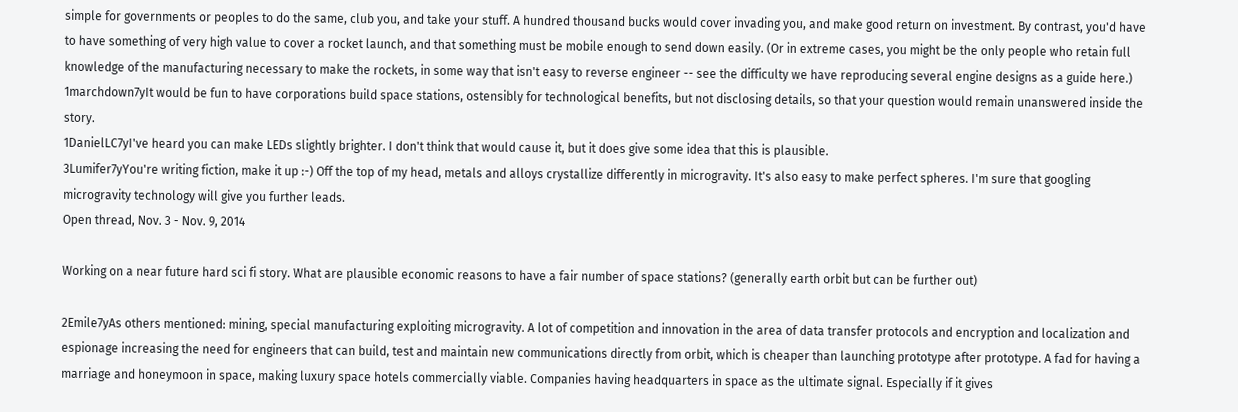simple for governments or peoples to do the same, club you, and take your stuff. A hundred thousand bucks would cover invading you, and make good return on investment. By contrast, you'd have to have something of very high value to cover a rocket launch, and that something must be mobile enough to send down easily. (Or in extreme cases, you might be the only people who retain full knowledge of the manufacturing necessary to make the rockets, in some way that isn't easy to reverse engineer -- see the difficulty we have reproducing several engine designs as a guide here.)
1marchdown7yIt would be fun to have corporations build space stations, ostensibly for technological benefits, but not disclosing details, so that your question would remain unanswered inside the story.
1DanielLC7yI've heard you can make LEDs slightly brighter. I don't think that would cause it, but it does give some idea that this is plausible.
3Lumifer7yYou're writing fiction, make it up :-) Off the top of my head, metals and alloys crystallize differently in microgravity. It's also easy to make perfect spheres. I'm sure that googling microgravity technology will give you further leads.
Open thread, Nov. 3 - Nov. 9, 2014

Working on a near future hard sci fi story. What are plausible economic reasons to have a fair number of space stations? (generally earth orbit but can be further out)

2Emile7yAs others mentioned: mining, special manufacturing exploiting microgravity. A lot of competition and innovation in the area of data transfer protocols and encryption and localization and espionage increasing the need for engineers that can build, test and maintain new communications directly from orbit, which is cheaper than launching prototype after prototype. A fad for having a marriage and honeymoon in space, making luxury space hotels commercially viable. Companies having headquarters in space as the ultimate signal. Especially if it gives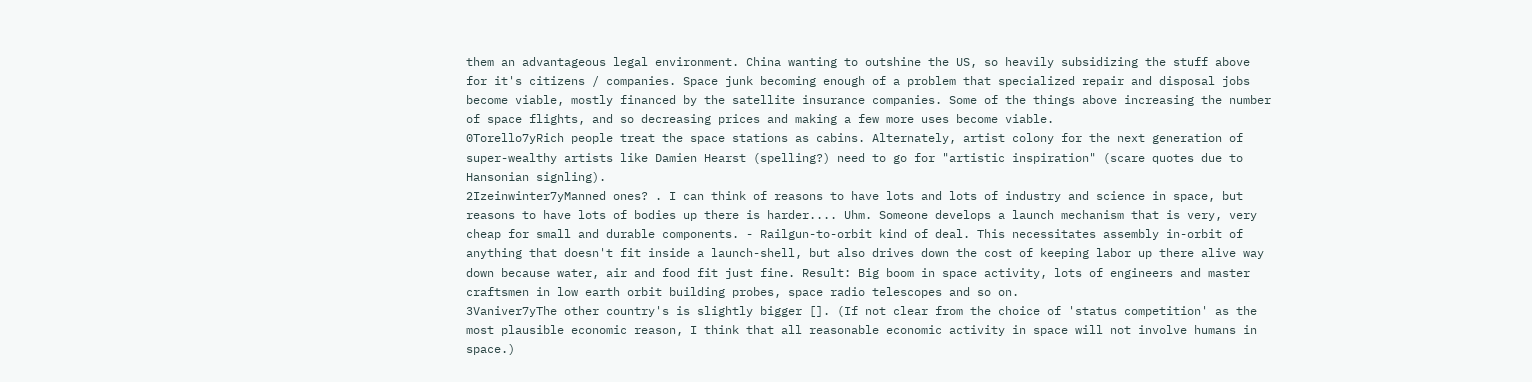them an advantageous legal environment. China wanting to outshine the US, so heavily subsidizing the stuff above for it's citizens / companies. Space junk becoming enough of a problem that specialized repair and disposal jobs become viable, mostly financed by the satellite insurance companies. Some of the things above increasing the number of space flights, and so decreasing prices and making a few more uses become viable.
0Torello7yRich people treat the space stations as cabins. Alternately, artist colony for the next generation of super-wealthy artists like Damien Hearst (spelling?) need to go for "artistic inspiration" (scare quotes due to Hansonian signling).
2Izeinwinter7yManned ones? . I can think of reasons to have lots and lots of industry and science in space, but reasons to have lots of bodies up there is harder.... Uhm. Someone develops a launch mechanism that is very, very cheap for small and durable components. - Railgun-to-orbit kind of deal. This necessitates assembly in-orbit of anything that doesn't fit inside a launch-shell, but also drives down the cost of keeping labor up there alive way down because water, air and food fit just fine. Result: Big boom in space activity, lots of engineers and master craftsmen in low earth orbit building probes, space radio telescopes and so on.
3Vaniver7yThe other country's is slightly bigger []. (If not clear from the choice of 'status competition' as the most plausible economic reason, I think that all reasonable economic activity in space will not involve humans in space.)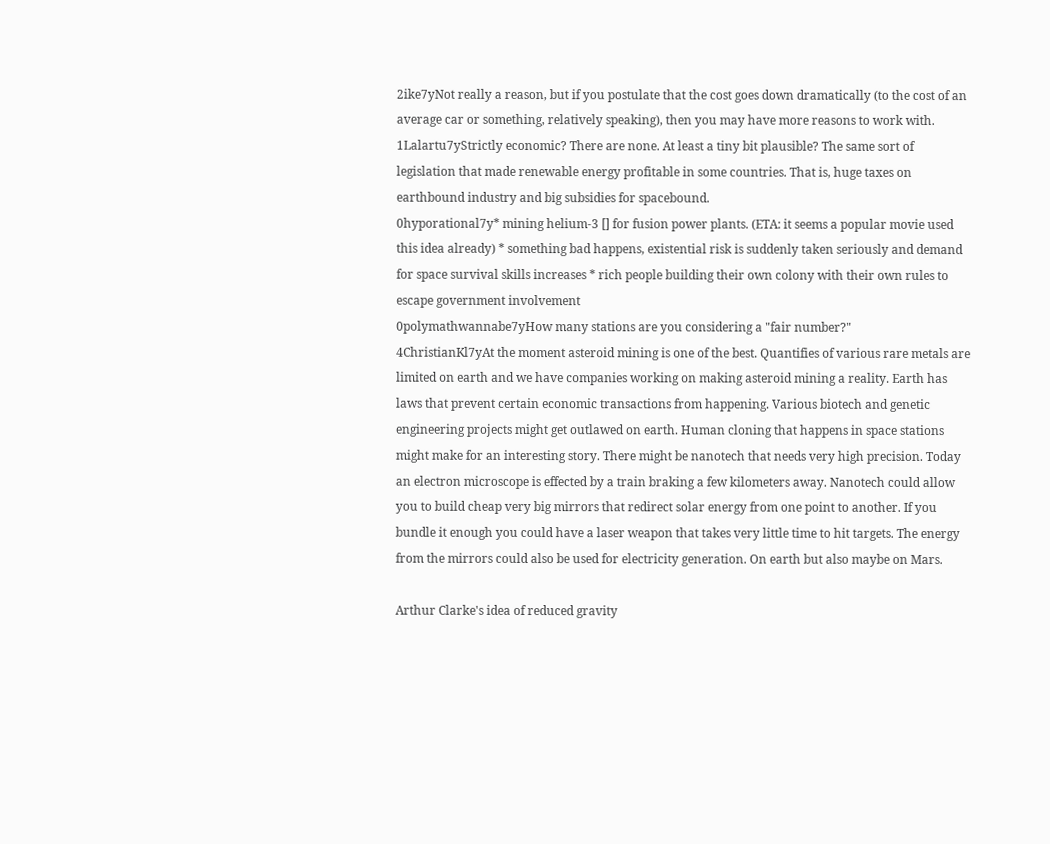2ike7yNot really a reason, but if you postulate that the cost goes down dramatically (to the cost of an average car or something, relatively speaking), then you may have more reasons to work with.
1Lalartu7yStrictly economic? There are none. At least a tiny bit plausible? The same sort of legislation that made renewable energy profitable in some countries. That is, huge taxes on earthbound industry and big subsidies for spacebound.
0hyporational7y* mining helium-3 [] for fusion power plants. (ETA: it seems a popular movie used this idea already) * something bad happens, existential risk is suddenly taken seriously and demand for space survival skills increases * rich people building their own colony with their own rules to escape government involvement
0polymathwannabe7yHow many stations are you considering a "fair number?"
4ChristianKl7yAt the moment asteroid mining is one of the best. Quantifies of various rare metals are limited on earth and we have companies working on making asteroid mining a reality. Earth has laws that prevent certain economic transactions from happening. Various biotech and genetic engineering projects might get outlawed on earth. Human cloning that happens in space stations might make for an interesting story. There might be nanotech that needs very high precision. Today an electron microscope is effected by a train braking a few kilometers away. Nanotech could allow you to build cheap very big mirrors that redirect solar energy from one point to another. If you bundle it enough you could have a laser weapon that takes very little time to hit targets. The energy from the mirrors could also be used for electricity generation. On earth but also maybe on Mars.

Arthur Clarke's idea of reduced gravity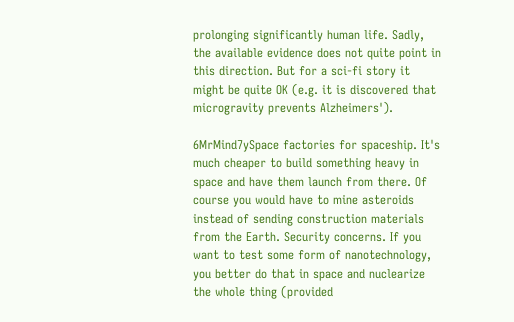prolonging significantly human life. Sadly, the available evidence does not quite point in this direction. But for a sci-fi story it might be quite OK (e.g. it is discovered that microgravity prevents Alzheimers').

6MrMind7ySpace factories for spaceship. It's much cheaper to build something heavy in space and have them launch from there. Of course you would have to mine asteroids instead of sending construction materials from the Earth. Security concerns. If you want to test some form of nanotechnology, you better do that in space and nuclearize the whole thing (provided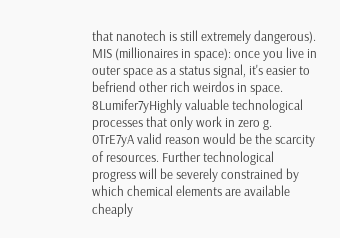that nanotech is still extremely dangerous). MIS (millionaires in space): once you live in outer space as a status signal, it's easier to befriend other rich weirdos in space.
8Lumifer7yHighly valuable technological processes that only work in zero g.
0TrE7yA valid reason would be the scarcity of resources. Further technological progress will be severely constrained by which chemical elements are available cheaply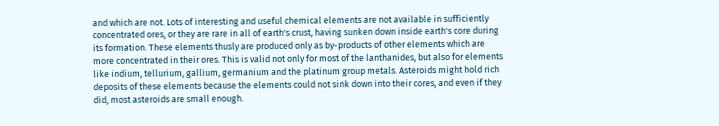and which are not. Lots of interesting and useful chemical elements are not available in sufficiently concentrated ores, or they are rare in all of earth's crust, having sunken down inside earth's core during its formation. These elements thusly are produced only as by-products of other elements which are more concentrated in their ores. This is valid not only for most of the lanthanides, but also for elements like indium, tellurium, gallium, germanium and the platinum group metals. Asteroids might hold rich deposits of these elements because the elements could not sink down into their cores, and even if they did, most asteroids are small enough.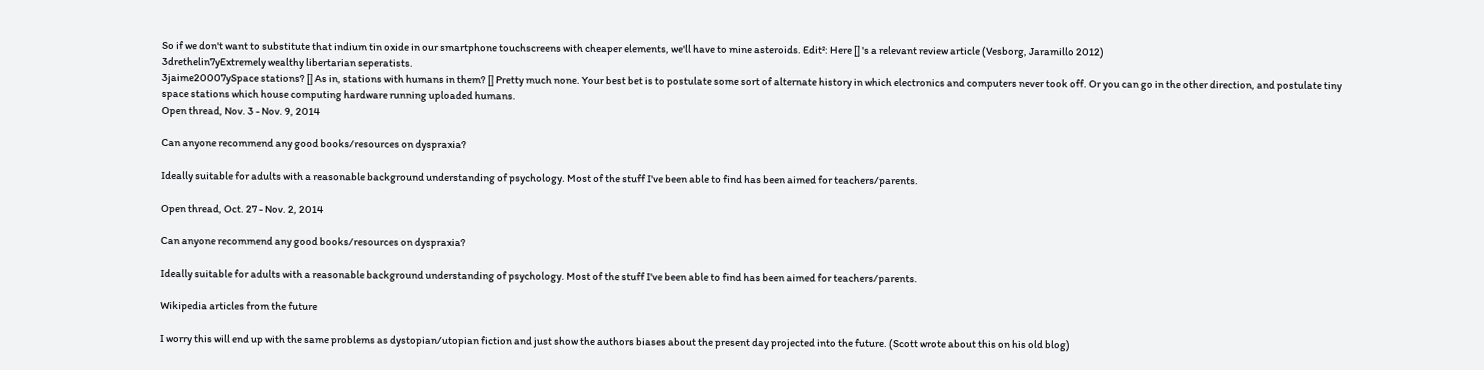So if we don't want to substitute that indium tin oxide in our smartphone touchscreens with cheaper elements, we'll have to mine asteroids. Edit²: Here [] 's a relevant review article (Vesborg, Jaramillo 2012)
3drethelin7yExtremely wealthy libertarian seperatists.
3jaime20007ySpace stations? [] As in, stations with humans in them? [] Pretty much none. Your best bet is to postulate some sort of alternate history in which electronics and computers never took off. Or you can go in the other direction, and postulate tiny space stations which house computing hardware running uploaded humans.
Open thread, Nov. 3 - Nov. 9, 2014

Can anyone recommend any good books/resources on dyspraxia?

Ideally suitable for adults with a reasonable background understanding of psychology. Most of the stuff I've been able to find has been aimed for teachers/parents.

Open thread, Oct. 27 - Nov. 2, 2014

Can anyone recommend any good books/resources on dyspraxia?

Ideally suitable for adults with a reasonable background understanding of psychology. Most of the stuff I've been able to find has been aimed for teachers/parents.

Wikipedia articles from the future

I worry this will end up with the same problems as dystopian/utopian fiction and just show the authors biases about the present day projected into the future. (Scott wrote about this on his old blog)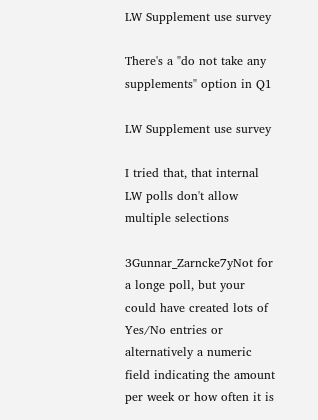LW Supplement use survey

There's a "do not take any supplements" option in Q1

LW Supplement use survey

I tried that, that internal LW polls don't allow multiple selections

3Gunnar_Zarncke7yNot for a longe poll, but your could have created lots of Yes/No entries or alternatively a numeric field indicating the amount per week or how often it is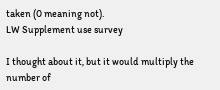taken (0 meaning not).
LW Supplement use survey

I thought about it, but it would multiply the number of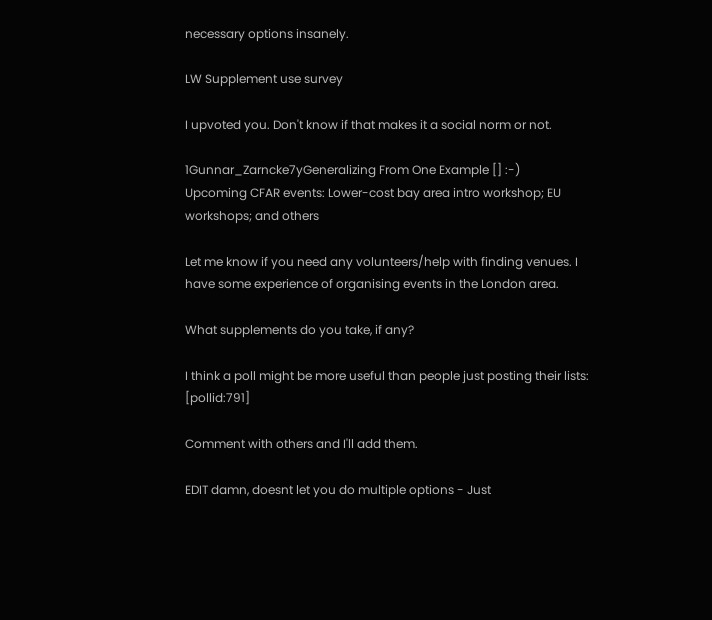necessary options insanely.

LW Supplement use survey

I upvoted you. Don't know if that makes it a social norm or not.

1Gunnar_Zarncke7yGeneralizing From One Example [] :-)
Upcoming CFAR events: Lower-cost bay area intro workshop; EU workshops; and others

Let me know if you need any volunteers/help with finding venues. I have some experience of organising events in the London area.

What supplements do you take, if any?

I think a poll might be more useful than people just posting their lists: [pollid:791]

Comment with others and I'll add them.

EDIT damn, doesnt let you do multiple options - Just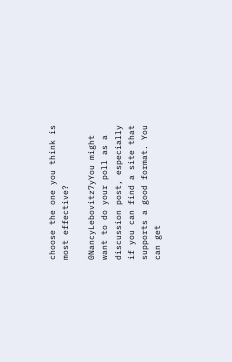choose the one you think is most effective?

0NancyLebovitz7yYou might want to do your poll as a discussion post, especially if you can find a site that supports a good format. You can get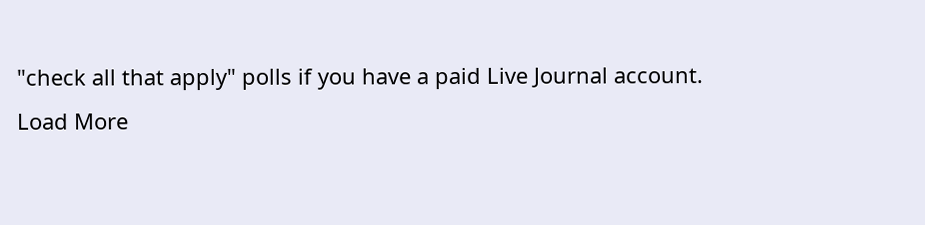"check all that apply" polls if you have a paid Live Journal account.
Load More